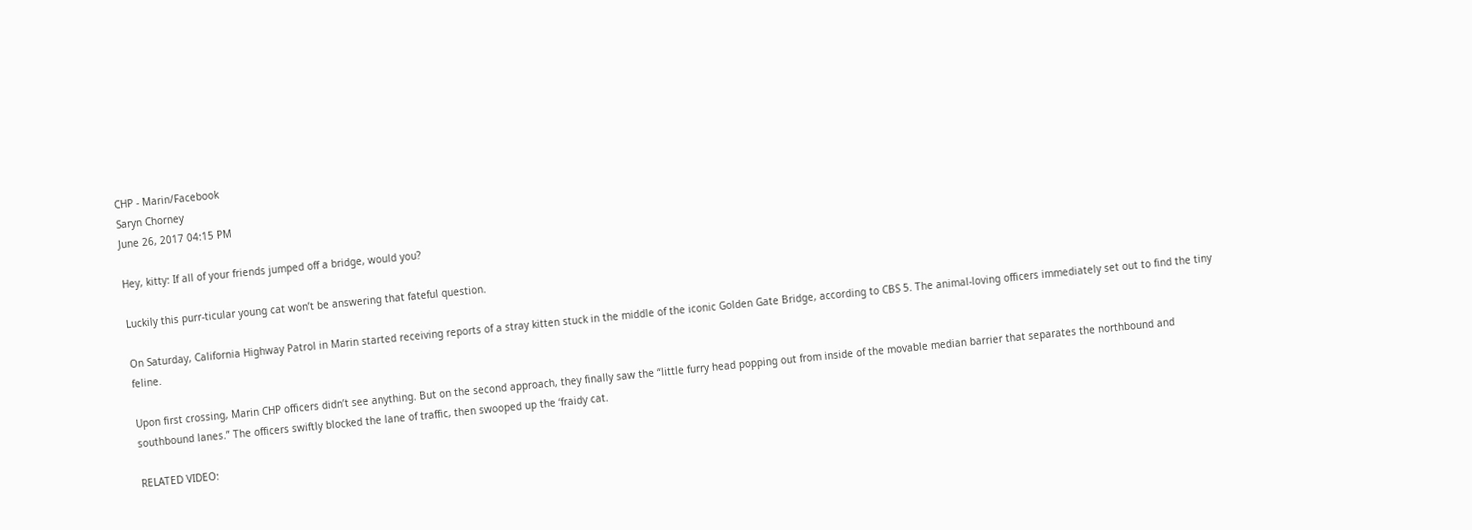CHP - Marin/Facebook
Saryn Chorney
June 26, 2017 04:15 PM

Hey, kitty: If all of your friends jumped off a bridge, would you?

Luckily this purr-ticular young cat won’t be answering that fateful question.

On Saturday, California Highway Patrol in Marin started receiving reports of a stray kitten stuck in the middle of the iconic Golden Gate Bridge, according to CBS 5. The animal-loving officers immediately set out to find the tiny feline.

Upon first crossing, Marin CHP officers didn’t see anything. But on the second approach, they finally saw the “little furry head popping out from inside of the movable median barrier that separates the northbound and southbound lanes.” The officers swiftly blocked the lane of traffic, then swooped up the ‘fraidy cat.

RELATED VIDEO: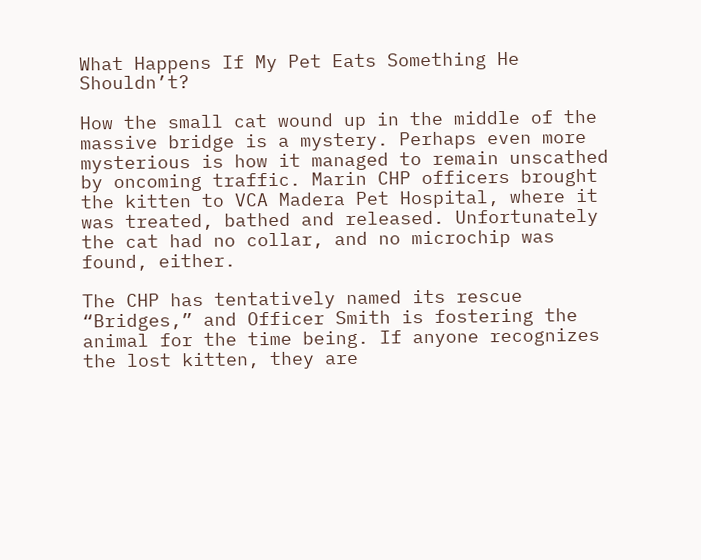What Happens If My Pet Eats Something He Shouldn’t?

How the small cat wound up in the middle of the massive bridge is a mystery. Perhaps even more mysterious is how it managed to remain unscathed by oncoming traffic. Marin CHP officers brought the kitten to VCA Madera Pet Hospital, where it was treated, bathed and released. Unfortunately the cat had no collar, and no microchip was found, either.

The CHP has tentatively named its rescue “Bridges,” and Officer Smith is fostering the animal for the time being. If anyone recognizes the lost kitten, they are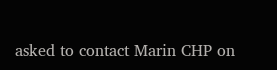asked to contact Marin CHP on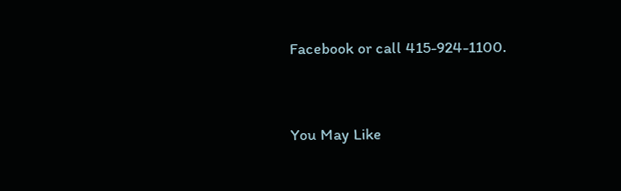Facebook or call 415-924-1100.


You May Like